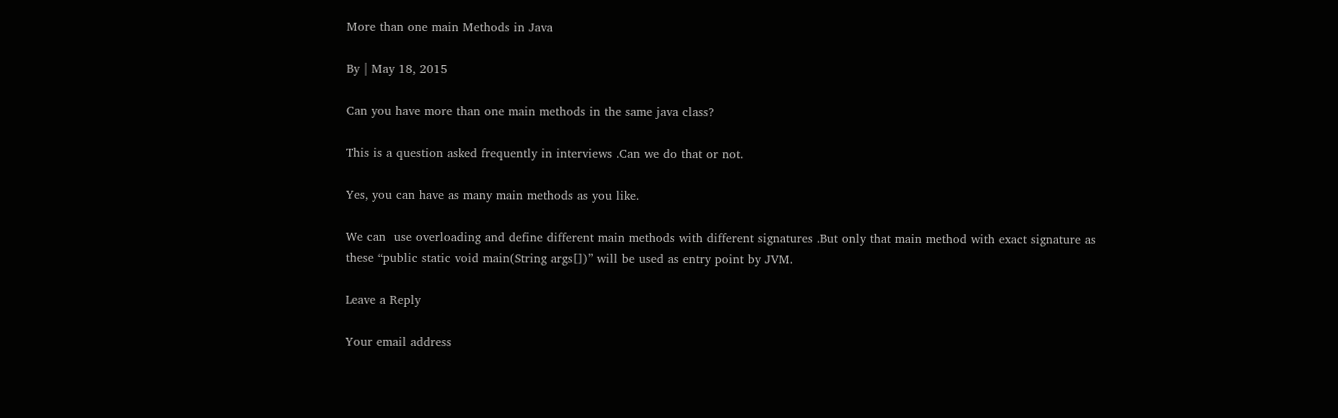More than one main Methods in Java

By | May 18, 2015

Can you have more than one main methods in the same java class?

This is a question asked frequently in interviews .Can we do that or not.

Yes, you can have as many main methods as you like.

We can  use overloading and define different main methods with different signatures .But only that main method with exact signature as these “public static void main(String args[])” will be used as entry point by JVM.

Leave a Reply

Your email address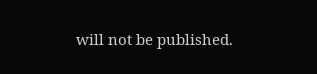will not be published.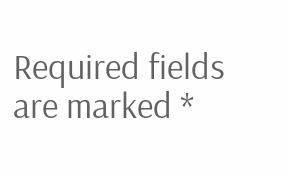Required fields are marked *